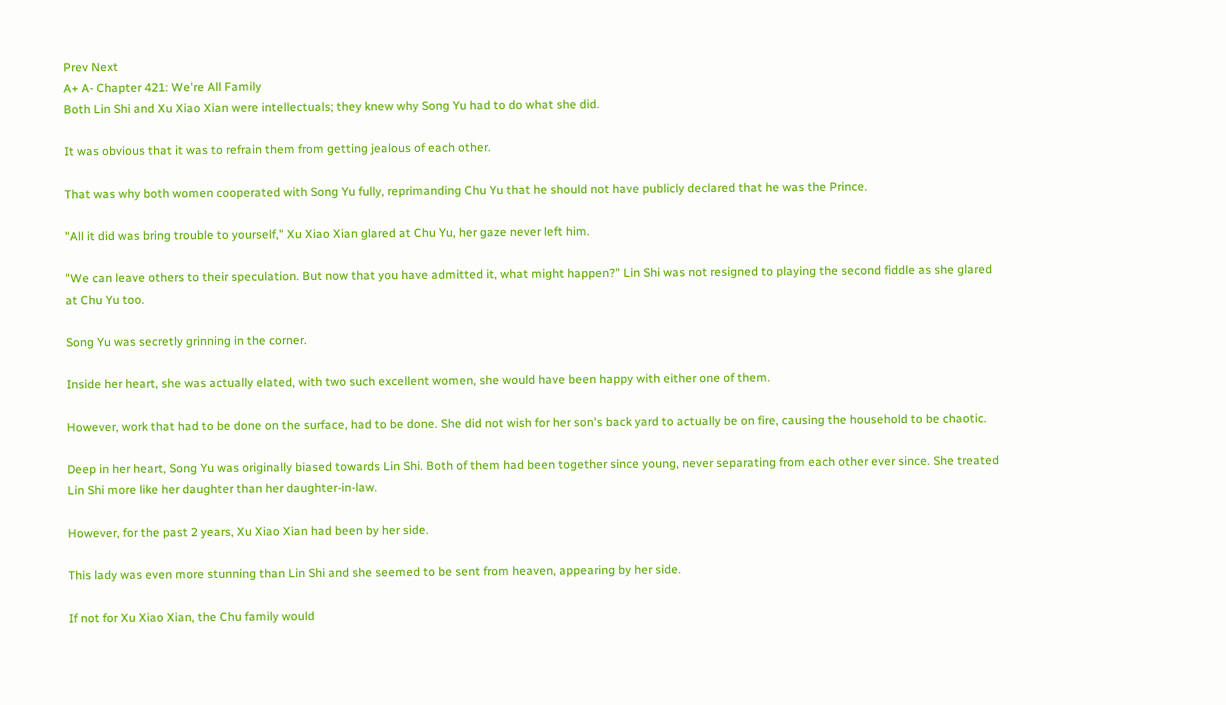Prev Next
A+ A- Chapter 421: We're All Family
Both Lin Shi and Xu Xiao Xian were intellectuals; they knew why Song Yu had to do what she did.

It was obvious that it was to refrain them from getting jealous of each other.

That was why both women cooperated with Song Yu fully, reprimanding Chu Yu that he should not have publicly declared that he was the Prince.

"All it did was bring trouble to yourself," Xu Xiao Xian glared at Chu Yu, her gaze never left him.

"We can leave others to their speculation. But now that you have admitted it, what might happen?" Lin Shi was not resigned to playing the second fiddle as she glared at Chu Yu too.

Song Yu was secretly grinning in the corner.

Inside her heart, she was actually elated, with two such excellent women, she would have been happy with either one of them.

However, work that had to be done on the surface, had to be done. She did not wish for her son's back yard to actually be on fire, causing the household to be chaotic.

Deep in her heart, Song Yu was originally biased towards Lin Shi. Both of them had been together since young, never separating from each other ever since. She treated Lin Shi more like her daughter than her daughter-in-law.

However, for the past 2 years, Xu Xiao Xian had been by her side.

This lady was even more stunning than Lin Shi and she seemed to be sent from heaven, appearing by her side.

If not for Xu Xiao Xian, the Chu family would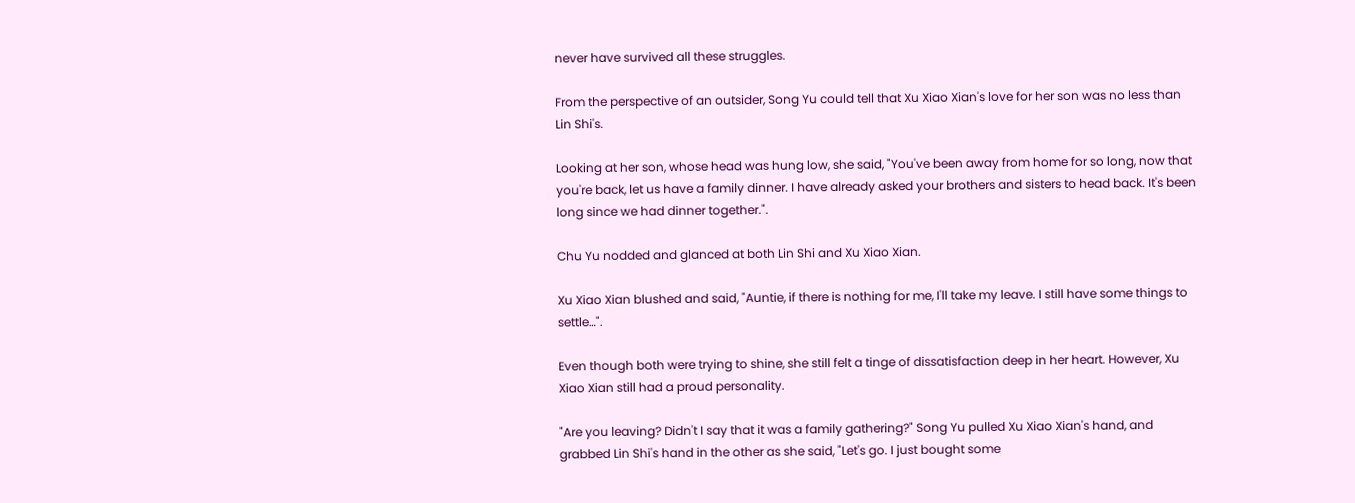never have survived all these struggles.

From the perspective of an outsider, Song Yu could tell that Xu Xiao Xian's love for her son was no less than Lin Shi's.

Looking at her son, whose head was hung low, she said, "You've been away from home for so long, now that you're back, let us have a family dinner. I have already asked your brothers and sisters to head back. It's been long since we had dinner together.".

Chu Yu nodded and glanced at both Lin Shi and Xu Xiao Xian.

Xu Xiao Xian blushed and said, "Auntie, if there is nothing for me, I'll take my leave. I still have some things to settle…".

Even though both were trying to shine, she still felt a tinge of dissatisfaction deep in her heart. However, Xu Xiao Xian still had a proud personality.

"Are you leaving? Didn't I say that it was a family gathering?" Song Yu pulled Xu Xiao Xian's hand, and grabbed Lin Shi's hand in the other as she said, "Let's go. I just bought some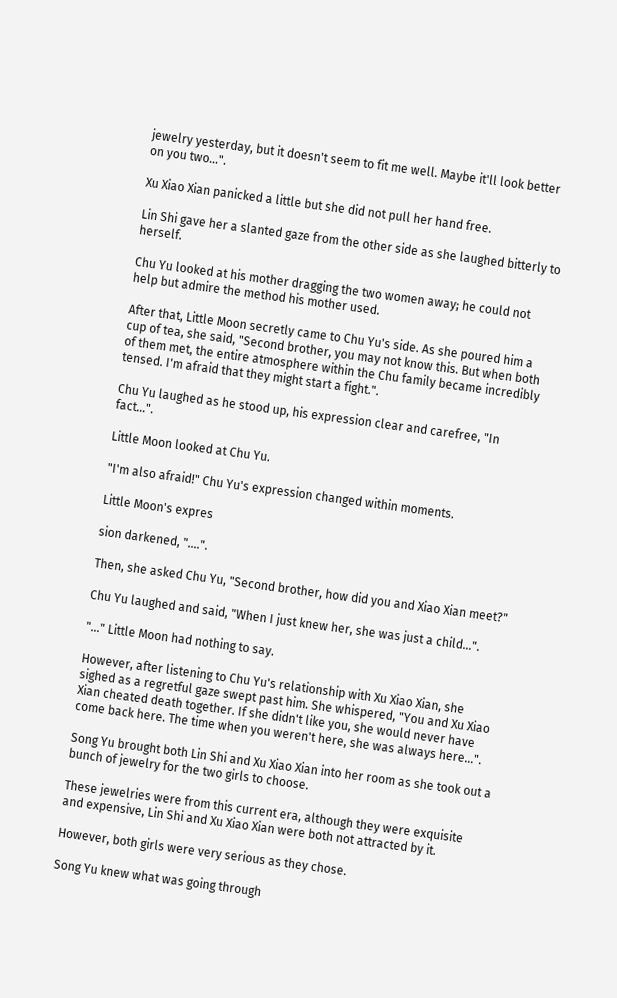jewelry yesterday, but it doesn't seem to fit me well. Maybe it'll look better on you two…".

Xu Xiao Xian panicked a little but she did not pull her hand free.

Lin Shi gave her a slanted gaze from the other side as she laughed bitterly to herself.

Chu Yu looked at his mother dragging the two women away; he could not help but admire the method his mother used.

After that, Little Moon secretly came to Chu Yu's side. As she poured him a cup of tea, she said, "Second brother, you may not know this. But when both of them met, the entire atmosphere within the Chu family became incredibly tensed. I'm afraid that they might start a fight.".

Chu Yu laughed as he stood up, his expression clear and carefree, "In fact…".

Little Moon looked at Chu Yu.

"I'm also afraid!" Chu Yu's expression changed within moments.

Little Moon's expres

sion darkened, "….".

Then, she asked Chu Yu, "Second brother, how did you and Xiao Xian meet?"

Chu Yu laughed and said, "When I just knew her, she was just a child…".

"…" Little Moon had nothing to say.

However, after listening to Chu Yu's relationship with Xu Xiao Xian, she sighed as a regretful gaze swept past him. She whispered, "You and Xu Xiao Xian cheated death together. If she didn't like you, she would never have come back here. The time when you weren't here, she was always here…".

Song Yu brought both Lin Shi and Xu Xiao Xian into her room as she took out a bunch of jewelry for the two girls to choose.

These jewelries were from this current era, although they were exquisite and expensive, Lin Shi and Xu Xiao Xian were both not attracted by it.

However, both girls were very serious as they chose.

Song Yu knew what was going through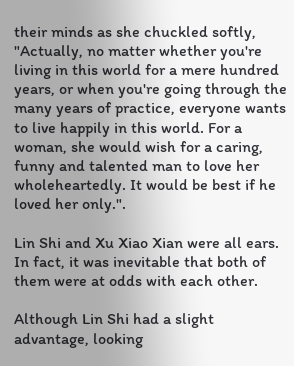their minds as she chuckled softly, "Actually, no matter whether you're living in this world for a mere hundred years, or when you're going through the many years of practice, everyone wants to live happily in this world. For a woman, she would wish for a caring, funny and talented man to love her wholeheartedly. It would be best if he loved her only.".

Lin Shi and Xu Xiao Xian were all ears. In fact, it was inevitable that both of them were at odds with each other.

Although Lin Shi had a slight advantage, looking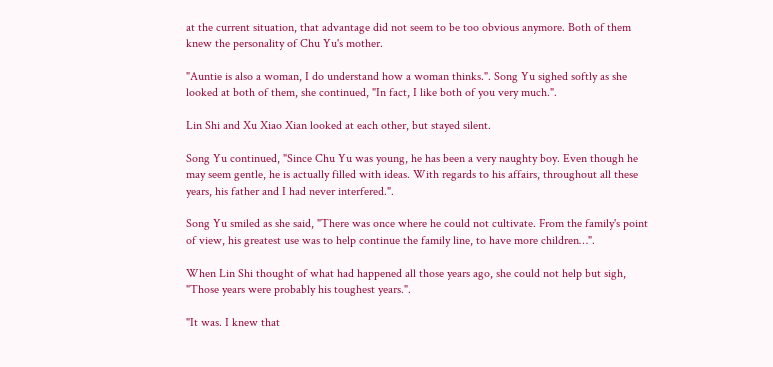at the current situation, that advantage did not seem to be too obvious anymore. Both of them knew the personality of Chu Yu's mother.

"Auntie is also a woman, I do understand how a woman thinks.". Song Yu sighed softly as she looked at both of them, she continued, "In fact, I like both of you very much.".

Lin Shi and Xu Xiao Xian looked at each other, but stayed silent.

Song Yu continued, "Since Chu Yu was young, he has been a very naughty boy. Even though he may seem gentle, he is actually filled with ideas. With regards to his affairs, throughout all these years, his father and I had never interfered.".

Song Yu smiled as she said, "There was once where he could not cultivate. From the family's point of view, his greatest use was to help continue the family line, to have more children…".

When Lin Shi thought of what had happened all those years ago, she could not help but sigh, "Those years were probably his toughest years.".

"It was. I knew that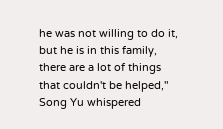he was not willing to do it, but he is in this family, there are a lot of things that couldn't be helped," Song Yu whispered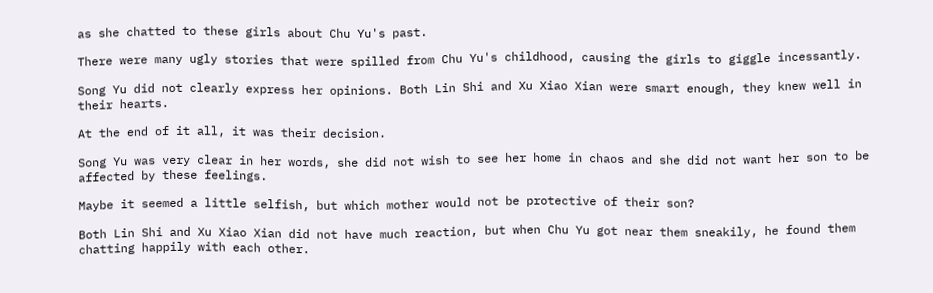as she chatted to these girls about Chu Yu's past.

There were many ugly stories that were spilled from Chu Yu's childhood, causing the girls to giggle incessantly.

Song Yu did not clearly express her opinions. Both Lin Shi and Xu Xiao Xian were smart enough, they knew well in their hearts.

At the end of it all, it was their decision.

Song Yu was very clear in her words, she did not wish to see her home in chaos and she did not want her son to be affected by these feelings.

Maybe it seemed a little selfish, but which mother would not be protective of their son?

Both Lin Shi and Xu Xiao Xian did not have much reaction, but when Chu Yu got near them sneakily, he found them chatting happily with each other.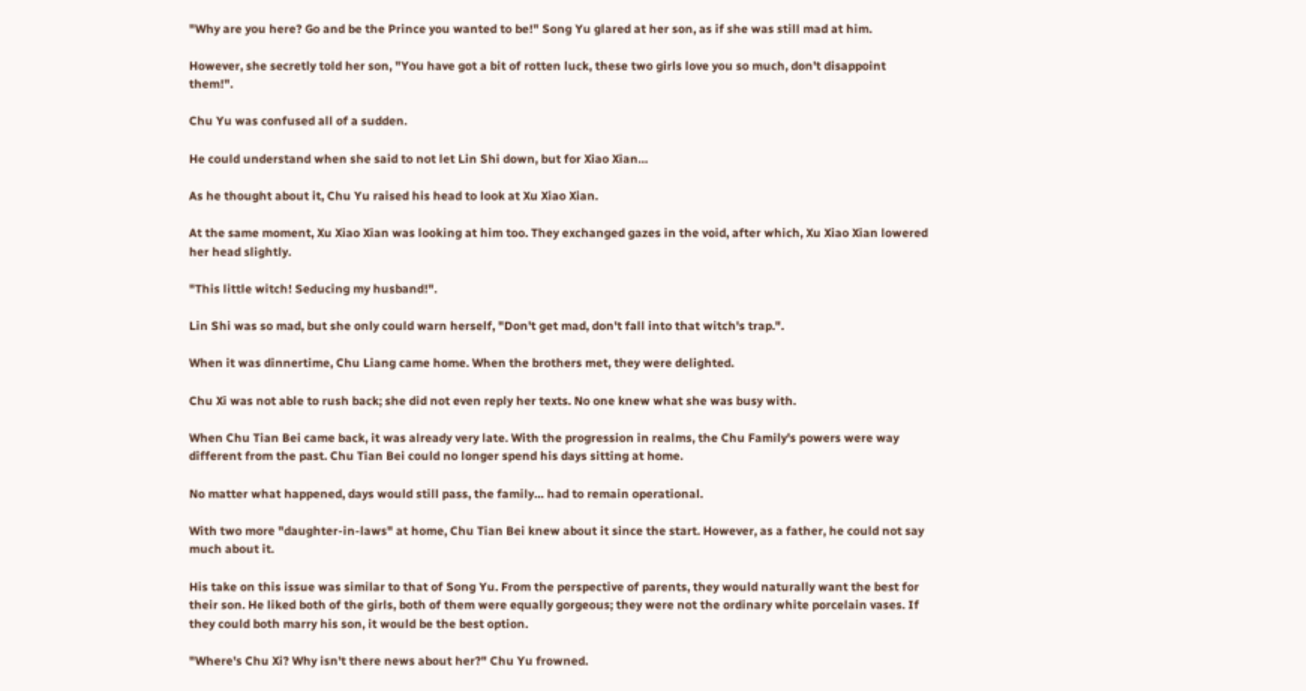"Why are you here? Go and be the Prince you wanted to be!" Song Yu glared at her son, as if she was still mad at him.

However, she secretly told her son, "You have got a bit of rotten luck, these two girls love you so much, don't disappoint them!".

Chu Yu was confused all of a sudden.

He could understand when she said to not let Lin Shi down, but for Xiao Xian…

As he thought about it, Chu Yu raised his head to look at Xu Xiao Xian.

At the same moment, Xu Xiao Xian was looking at him too. They exchanged gazes in the void, after which, Xu Xiao Xian lowered her head slightly.

"This little witch! Seducing my husband!".

Lin Shi was so mad, but she only could warn herself, "Don't get mad, don't fall into that witch's trap.".

When it was dinnertime, Chu Liang came home. When the brothers met, they were delighted.

Chu Xi was not able to rush back; she did not even reply her texts. No one knew what she was busy with.

When Chu Tian Bei came back, it was already very late. With the progression in realms, the Chu Family's powers were way different from the past. Chu Tian Bei could no longer spend his days sitting at home.

No matter what happened, days would still pass, the family… had to remain operational.

With two more "daughter-in-laws" at home, Chu Tian Bei knew about it since the start. However, as a father, he could not say much about it.

His take on this issue was similar to that of Song Yu. From the perspective of parents, they would naturally want the best for their son. He liked both of the girls, both of them were equally gorgeous; they were not the ordinary white porcelain vases. If they could both marry his son, it would be the best option.

"Where's Chu Xi? Why isn't there news about her?" Chu Yu frowned.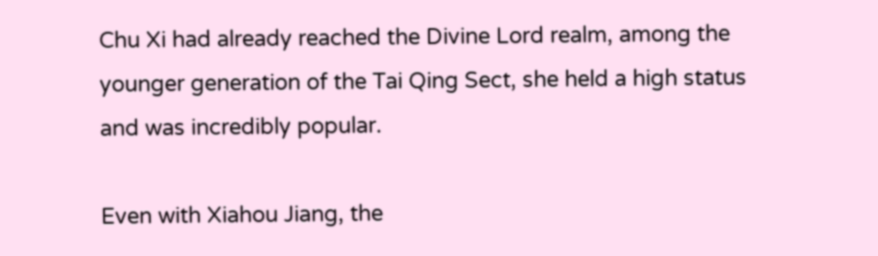Chu Xi had already reached the Divine Lord realm, among the younger generation of the Tai Qing Sect, she held a high status and was incredibly popular.

Even with Xiahou Jiang, the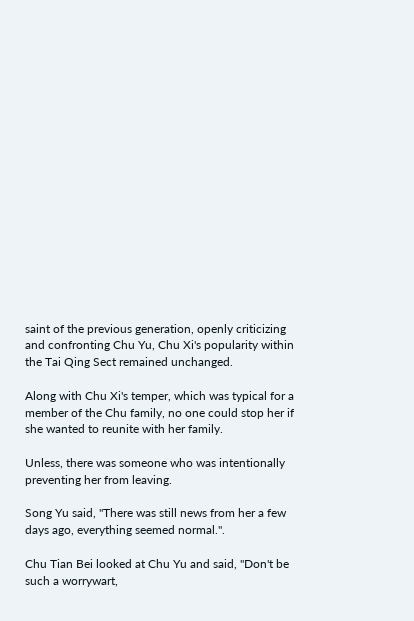saint of the previous generation, openly criticizing and confronting Chu Yu, Chu Xi's popularity within the Tai Qing Sect remained unchanged.

Along with Chu Xi's temper, which was typical for a member of the Chu family, no one could stop her if she wanted to reunite with her family.

Unless, there was someone who was intentionally preventing her from leaving.

Song Yu said, "There was still news from her a few days ago, everything seemed normal.".

Chu Tian Bei looked at Chu Yu and said, "Don't be such a worrywart,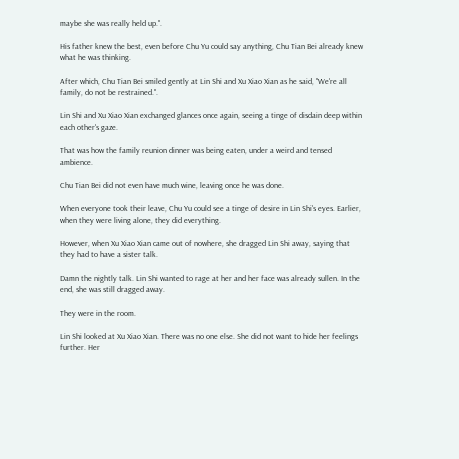maybe she was really held up.".

His father knew the best, even before Chu Yu could say anything, Chu Tian Bei already knew what he was thinking.

After which, Chu Tian Bei smiled gently at Lin Shi and Xu Xiao Xian as he said, "We're all family, do not be restrained.".

Lin Shi and Xu Xiao Xian exchanged glances once again, seeing a tinge of disdain deep within each other's gaze.

That was how the family reunion dinner was being eaten, under a weird and tensed ambience.

Chu Tian Bei did not even have much wine, leaving once he was done.

When everyone took their leave, Chu Yu could see a tinge of desire in Lin Shi's eyes. Earlier, when they were living alone, they did everything.

However, when Xu Xiao Xian came out of nowhere, she dragged Lin Shi away, saying that they had to have a sister talk.

Damn the nightly talk. Lin Shi wanted to rage at her and her face was already sullen. In the end, she was still dragged away.

They were in the room.

Lin Shi looked at Xu Xiao Xian. There was no one else. She did not want to hide her feelings further. Her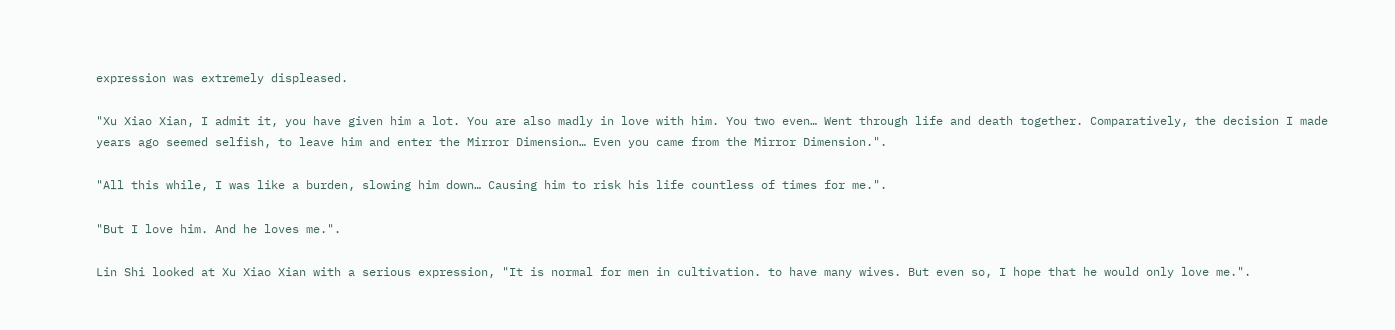expression was extremely displeased.

"Xu Xiao Xian, I admit it, you have given him a lot. You are also madly in love with him. You two even… Went through life and death together. Comparatively, the decision I made years ago seemed selfish, to leave him and enter the Mirror Dimension… Even you came from the Mirror Dimension.".

"All this while, I was like a burden, slowing him down… Causing him to risk his life countless of times for me.".

"But I love him. And he loves me.".

Lin Shi looked at Xu Xiao Xian with a serious expression, "It is normal for men in cultivation. to have many wives. But even so, I hope that he would only love me.".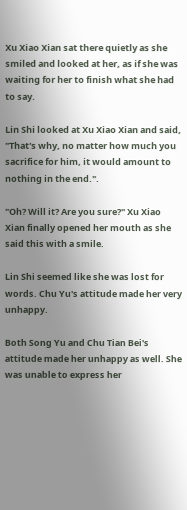Xu Xiao Xian sat there quietly as she smiled and looked at her, as if she was waiting for her to finish what she had to say.

Lin Shi looked at Xu Xiao Xian and said, "That's why, no matter how much you sacrifice for him, it would amount to nothing in the end.".

"Oh? Will it? Are you sure?" Xu Xiao Xian finally opened her mouth as she said this with a smile.

Lin Shi seemed like she was lost for words. Chu Yu's attitude made her very unhappy.

Both Song Yu and Chu Tian Bei's attitude made her unhappy as well. She was unable to express her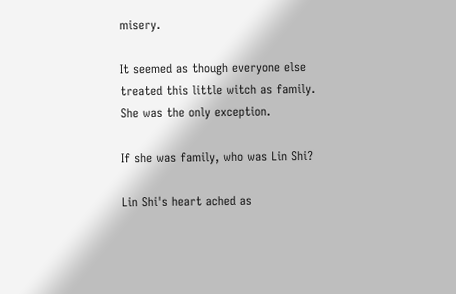misery.

It seemed as though everyone else treated this little witch as family. She was the only exception.

If she was family, who was Lin Shi?

Lin Shi's heart ached as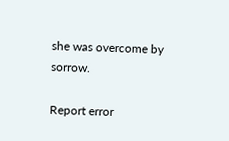she was overcome by sorrow.

Report error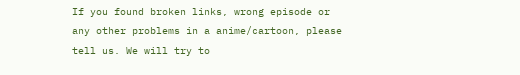If you found broken links, wrong episode or any other problems in a anime/cartoon, please tell us. We will try to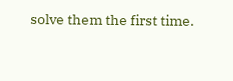solve them the first time.